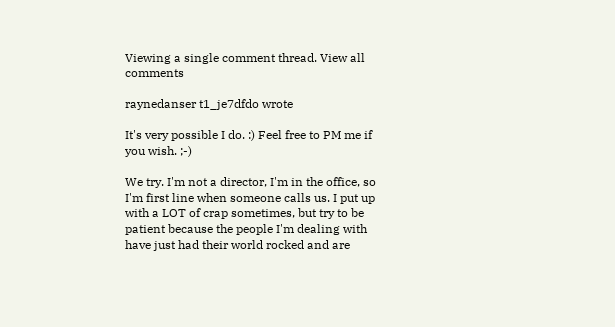Viewing a single comment thread. View all comments

raynedanser t1_je7dfdo wrote

It's very possible I do. :) Feel free to PM me if you wish. ;-)

We try. I'm not a director, I'm in the office, so I'm first line when someone calls us. I put up with a LOT of crap sometimes, but try to be patient because the people I'm dealing with have just had their world rocked and are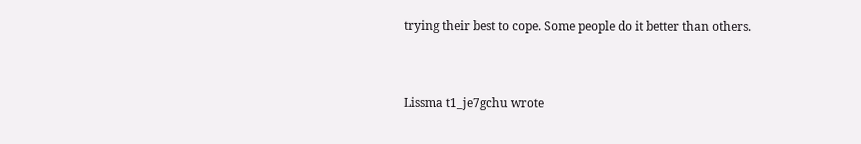trying their best to cope. Some people do it better than others.


Lissma t1_je7gchu wrote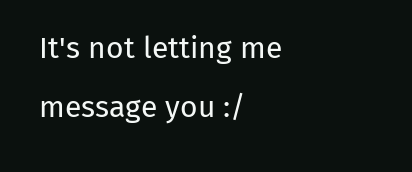It's not letting me message you :/